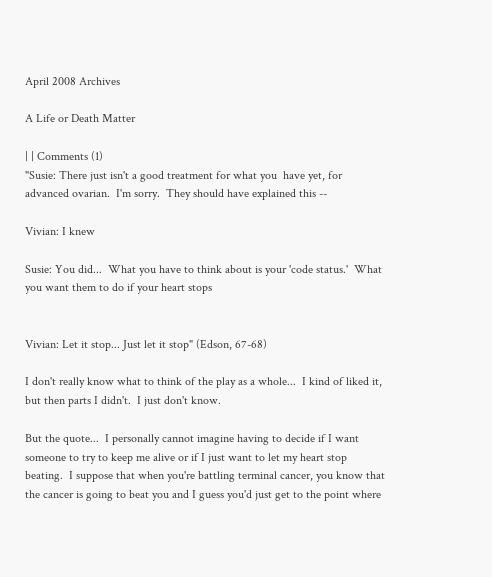April 2008 Archives

A Life or Death Matter

| | Comments (1)
"Susie: There just isn't a good treatment for what you  have yet, for advanced ovarian.  I'm sorry.  They should have explained this --

Vivian: I knew

Susie: You did...  What you have to think about is your 'code status.'  What you want them to do if your heart stops


Vivian: Let it stop... Just let it stop" (Edson, 67-68)

I don't really know what to think of the play as a whole...  I kind of liked it, but then parts I didn't.  I just don't know.

But the quote...  I personally cannot imagine having to decide if I want someone to try to keep me alive or if I just want to let my heart stop beating.  I suppose that when you're battling terminal cancer, you know that the cancer is going to beat you and I guess you'd just get to the point where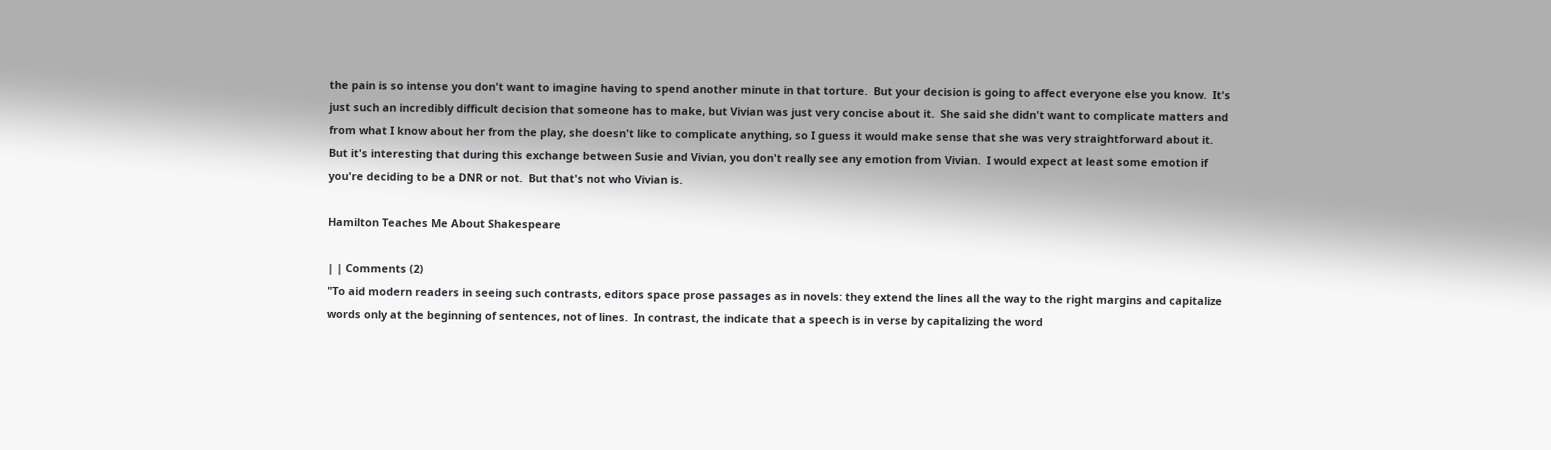the pain is so intense you don't want to imagine having to spend another minute in that torture.  But your decision is going to affect everyone else you know.  It's just such an incredibly difficult decision that someone has to make, but Vivian was just very concise about it.  She said she didn't want to complicate matters and from what I know about her from the play, she doesn't like to complicate anything, so I guess it would make sense that she was very straightforward about it.  But it's interesting that during this exchange between Susie and Vivian, you don't really see any emotion from Vivian.  I would expect at least some emotion if you're deciding to be a DNR or not.  But that's not who Vivian is.

Hamilton Teaches Me About Shakespeare

| | Comments (2)
"To aid modern readers in seeing such contrasts, editors space prose passages as in novels: they extend the lines all the way to the right margins and capitalize words only at the beginning of sentences, not of lines.  In contrast, the indicate that a speech is in verse by capitalizing the word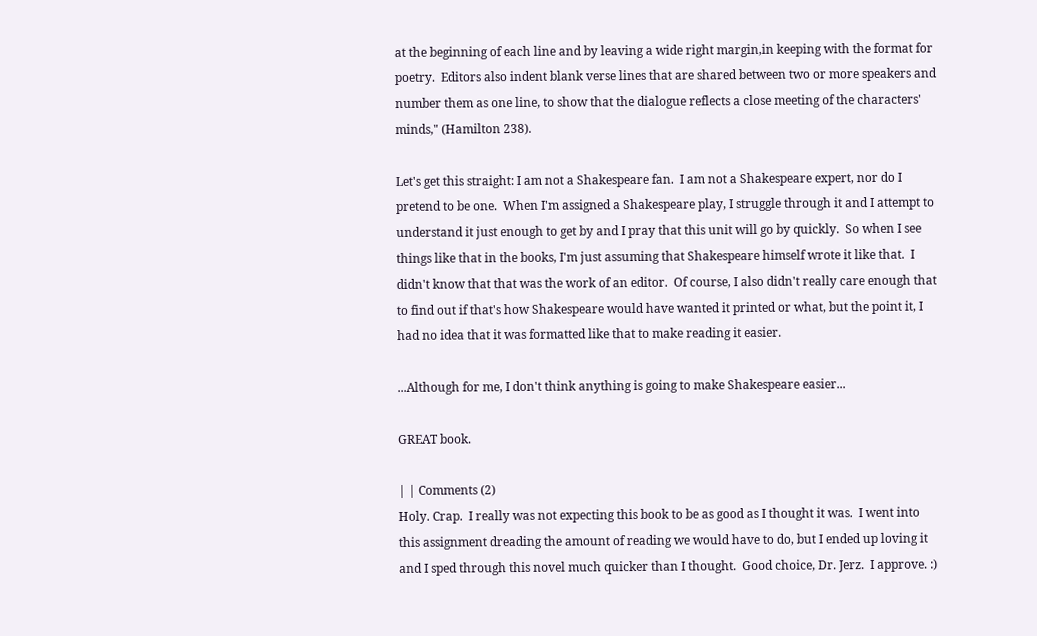at the beginning of each line and by leaving a wide right margin,in keeping with the format for poetry.  Editors also indent blank verse lines that are shared between two or more speakers and number them as one line, to show that the dialogue reflects a close meeting of the characters' minds," (Hamilton 238).

Let's get this straight: I am not a Shakespeare fan.  I am not a Shakespeare expert, nor do I pretend to be one.  When I'm assigned a Shakespeare play, I struggle through it and I attempt to understand it just enough to get by and I pray that this unit will go by quickly.  So when I see things like that in the books, I'm just assuming that Shakespeare himself wrote it like that.  I didn't know that that was the work of an editor.  Of course, I also didn't really care enough that to find out if that's how Shakespeare would have wanted it printed or what, but the point it, I had no idea that it was formatted like that to make reading it easier.

...Although for me, I don't think anything is going to make Shakespeare easier...

GREAT book.

| | Comments (2)
Holy. Crap.  I really was not expecting this book to be as good as I thought it was.  I went into this assignment dreading the amount of reading we would have to do, but I ended up loving it and I sped through this novel much quicker than I thought.  Good choice, Dr. Jerz.  I approve. :)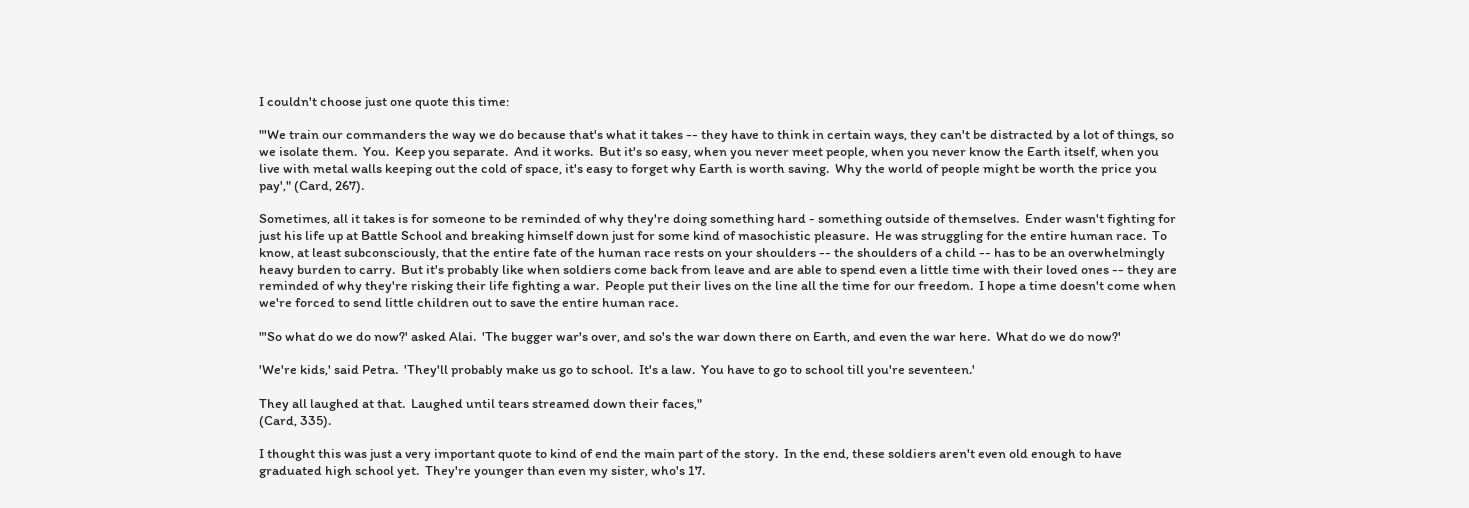I couldn't choose just one quote this time:

"'We train our commanders the way we do because that's what it takes -- they have to think in certain ways, they can't be distracted by a lot of things, so we isolate them.  You.  Keep you separate.  And it works.  But it's so easy, when you never meet people, when you never know the Earth itself, when you live with metal walls keeping out the cold of space, it's easy to forget why Earth is worth saving.  Why the world of people might be worth the price you pay'," (Card, 267).

Sometimes, all it takes is for someone to be reminded of why they're doing something hard - something outside of themselves.  Ender wasn't fighting for just his life up at Battle School and breaking himself down just for some kind of masochistic pleasure.  He was struggling for the entire human race.  To know, at least subconsciously, that the entire fate of the human race rests on your shoulders -- the shoulders of a child -- has to be an overwhelmingly heavy burden to carry.  But it's probably like when soldiers come back from leave and are able to spend even a little time with their loved ones -- they are reminded of why they're risking their life fighting a war.  People put their lives on the line all the time for our freedom.  I hope a time doesn't come when we're forced to send little children out to save the entire human race.

"'So what do we do now?' asked Alai.  'The bugger war's over, and so's the war down there on Earth, and even the war here.  What do we do now?'

'We're kids,' said Petra.  'They'll probably make us go to school.  It's a law.  You have to go to school till you're seventeen.'

They all laughed at that.  Laughed until tears streamed down their faces,"
(Card, 335).

I thought this was just a very important quote to kind of end the main part of the story.  In the end, these soldiers aren't even old enough to have graduated high school yet.  They're younger than even my sister, who's 17.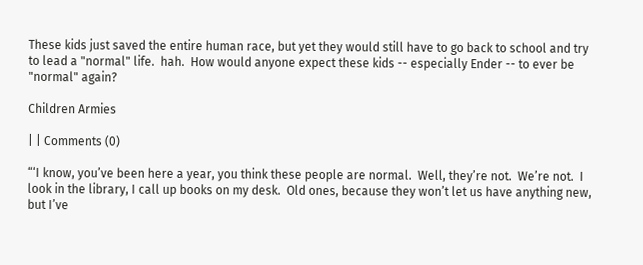These kids just saved the entire human race, but yet they would still have to go back to school and try to lead a "normal" life.  hah.  How would anyone expect these kids -- especially Ender -- to ever be "normal" again?

Children Armies

| | Comments (0)

“‘I know, you’ve been here a year, you think these people are normal.  Well, they’re not.  We’re not.  I look in the library, I call up books on my desk.  Old ones, because they won’t let us have anything new, but I’ve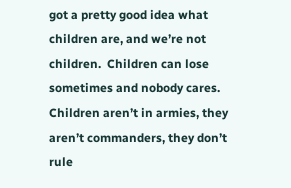got a pretty good idea what children are, and we’re not children.  Children can lose sometimes and nobody cares.  Children aren’t in armies, they aren’t commanders, they don’t rule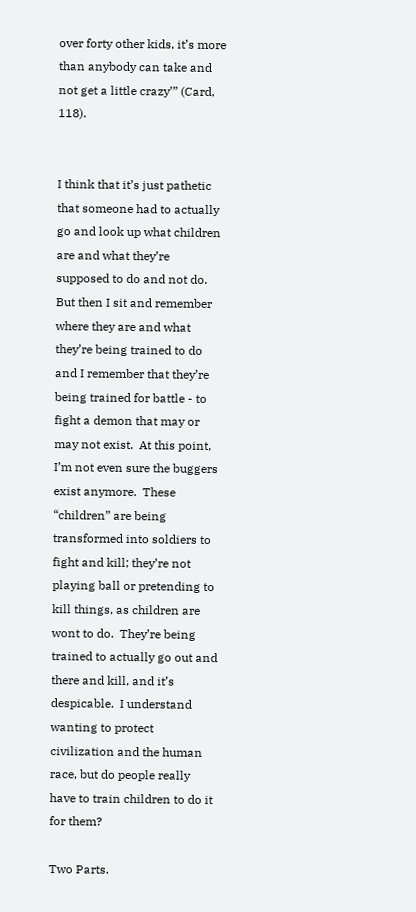over forty other kids, it’s more than anybody can take and not get a little crazy’” (Card, 118).


I think that it’s just pathetic that someone had to actually go and look up what children are and what they’re supposed to do and not do.  But then I sit and remember where they are and what they’re being trained to do and I remember that they’re being trained for battle - to fight a demon that may or may not exist.  At this point, I’m not even sure the buggers exist anymore.  These “children” are being transformed into soldiers to fight and kill; they’re not playing ball or pretending to kill things, as children are wont to do.  They’re being trained to actually go out and there and kill, and it’s despicable.  I understand wanting to protect civilization and the human race, but do people really have to train children to do it for them?

Two Parts.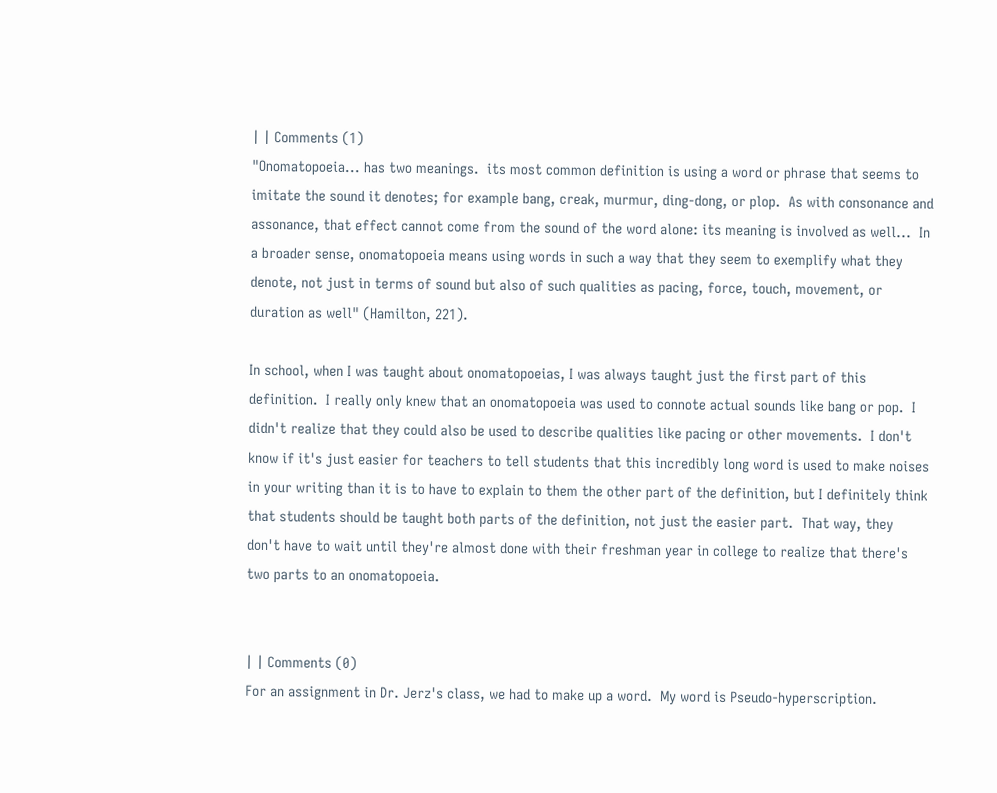| | Comments (1)
"Onomatopoeia... has two meanings.  its most common definition is using a word or phrase that seems to imitate the sound it denotes; for example bang, creak, murmur, ding-dong, or plop.  As with consonance and assonance, that effect cannot come from the sound of the word alone: its meaning is involved as well...  In a broader sense, onomatopoeia means using words in such a way that they seem to exemplify what they denote, not just in terms of sound but also of such qualities as pacing, force, touch, movement, or duration as well" (Hamilton, 221).

In school, when I was taught about onomatopoeias, I was always taught just the first part of this definition.  I really only knew that an onomatopoeia was used to connote actual sounds like bang or pop.  I didn't realize that they could also be used to describe qualities like pacing or other movements.  I don't know if it's just easier for teachers to tell students that this incredibly long word is used to make noises in your writing than it is to have to explain to them the other part of the definition, but I definitely think that students should be taught both parts of the definition, not just the easier part.  That way, they don't have to wait until they're almost done with their freshman year in college to realize that there's two parts to an onomatopoeia.


| | Comments (0)
For an assignment in Dr. Jerz's class, we had to make up a word.  My word is Pseudo-hyperscription.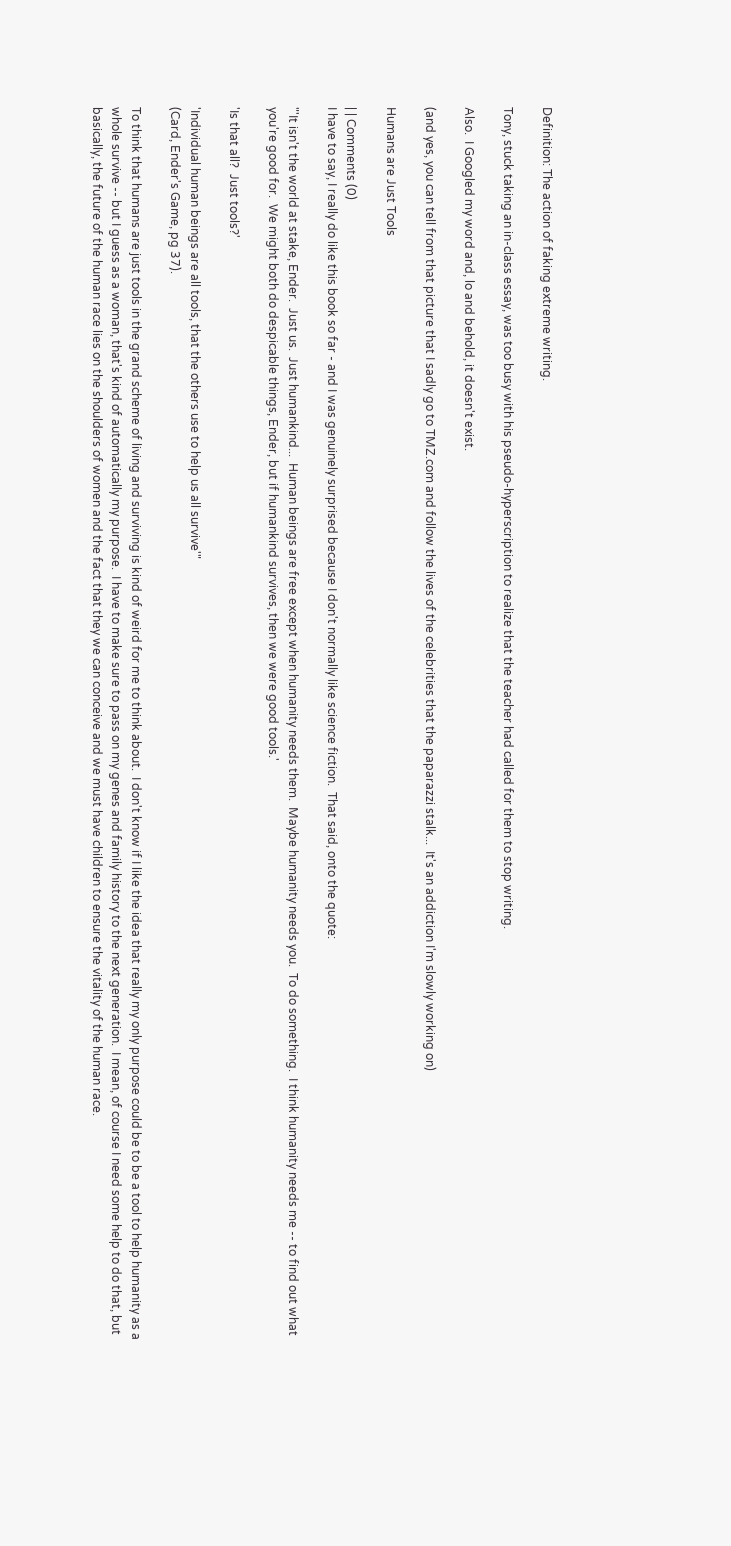Definition: The action of faking extreme writing.

Tony, stuck taking an in-class essay, was too busy with his pseudo-hyperscription to realize that the teacher had called for them to stop writing.

Also.  I Googled my word and, lo and behold, it doesn't exist.

(and yes, you can tell from that picture that I sadly go to TMZ.com and follow the lives of the celebrities that the paparazzi stalk...  It's an addiction I'm slowly working on)

Humans are Just Tools

| | Comments (0)
I have to say, I really do like this book so far - and I was genuinely surprised because I don't normally like science fiction.  That said, onto the quote:

"'It isn't the world at stake, Ender.  Just us.  Just humankind...  Human beings are free except when humanity needs them.  Maybe humanity needs you.  To do something.  I think humanity needs me -- to find out what you're good for.  We might both do despicable things, Ender, but if humankind survives, then we were good tools.'

'Is that all?  Just tools?'

'Individual human beings are all tools, that the others use to help us all survive'"
(Card, Ender's Game, pg 37).

To think that humans are just tools in the grand scheme of living and surviving is kind of weird for me to think about.  I don't know if I like the idea that really my only purpose could be to be a tool to help humanity as a whole survive -- but I guess as a woman, that's kind of automatically my purpose.  I have to make sure to pass on my genes and family history to the next generation.  I mean, of course I need some help to do that, but basically, the future of the human race lies on the shoulders of women and the fact that they we can conceive and we must have children to ensure the vitality of the human race.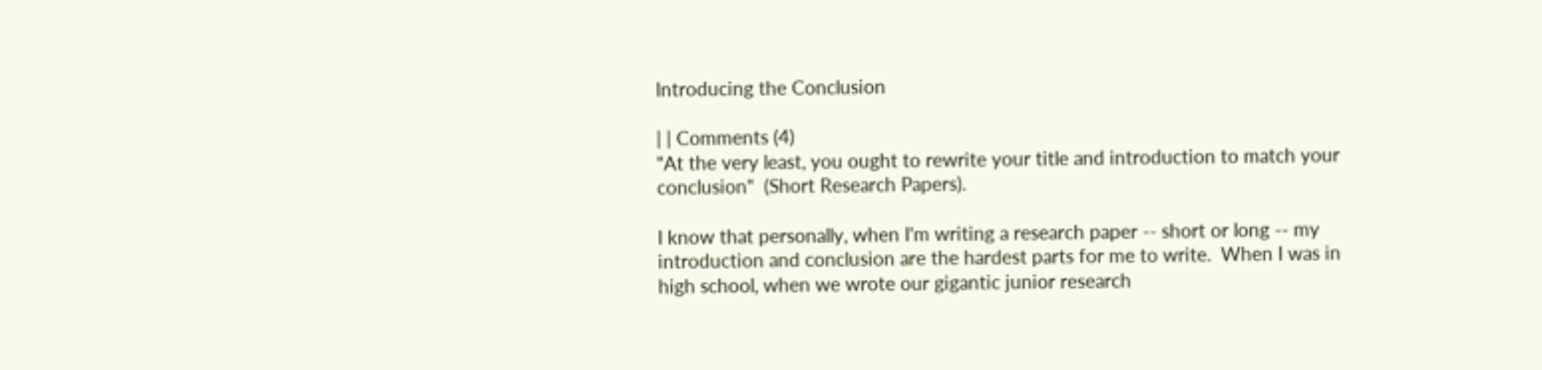Introducing the Conclusion

| | Comments (4)
"At the very least, you ought to rewrite your title and introduction to match your conclusion"  (Short Research Papers).

I know that personally, when I'm writing a research paper -- short or long -- my introduction and conclusion are the hardest parts for me to write.  When I was in high school, when we wrote our gigantic junior research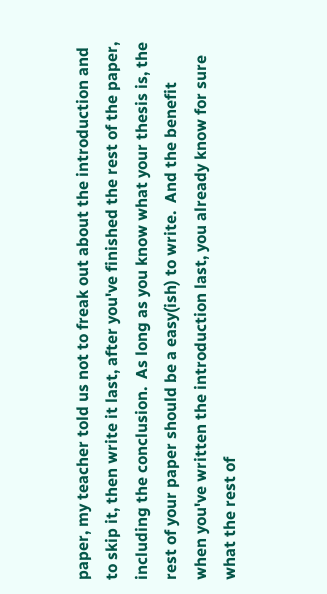paper, my teacher told us not to freak out about the introduction and to skip it, then write it last, after you've finished the rest of the paper, including the conclusion.  As long as you know what your thesis is, the rest of your paper should be a easy(ish) to write.  And the benefit when you've written the introduction last, you already know for sure what the rest of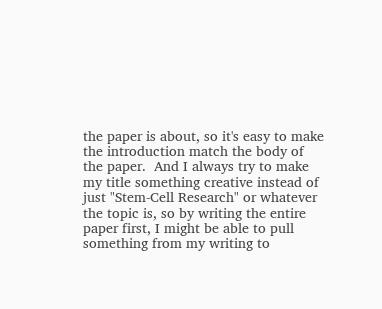the paper is about, so it's easy to make the introduction match the body of the paper.  And I always try to make my title something creative instead of just "Stem-Cell Research" or whatever the topic is, so by writing the entire paper first, I might be able to pull something from my writing to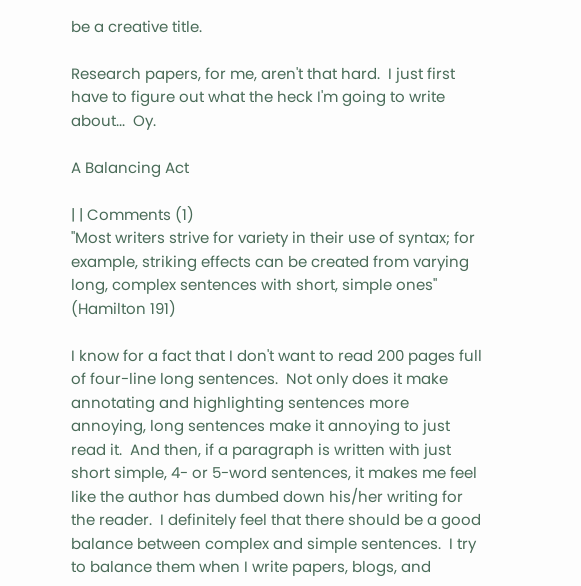be a creative title.

Research papers, for me, aren't that hard.  I just first have to figure out what the heck I'm going to write about...  Oy.

A Balancing Act

| | Comments (1)
"Most writers strive for variety in their use of syntax; for example, striking effects can be created from varying long, complex sentences with short, simple ones" (Hamilton 191)

I know for a fact that I don't want to read 200 pages full of four-line long sentences.  Not only does it make annotating and highlighting sentences more annoying, long sentences make it annoying to just read it.  And then, if a paragraph is written with just short simple, 4- or 5-word sentences, it makes me feel like the author has dumbed down his/her writing for the reader.  I definitely feel that there should be a good balance between complex and simple sentences.  I try to balance them when I write papers, blogs, and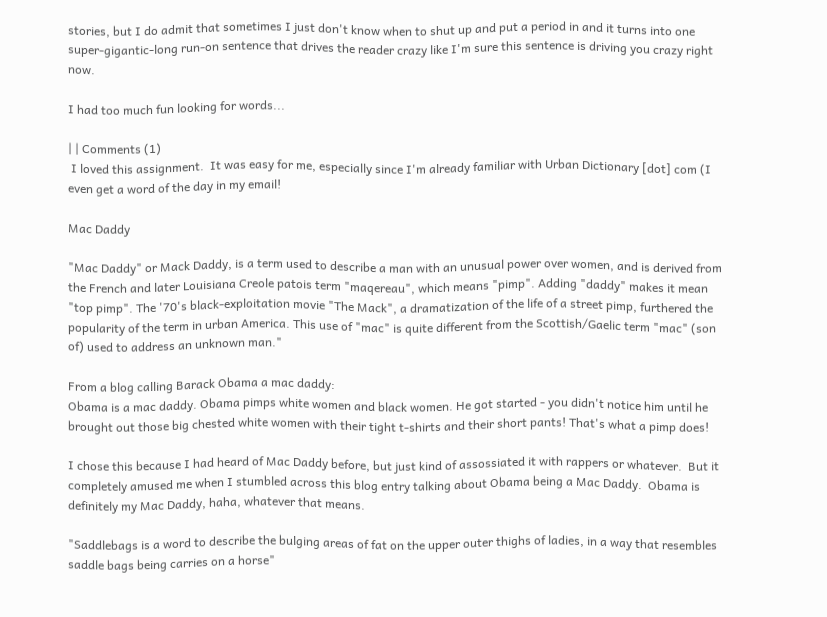stories, but I do admit that sometimes I just don't know when to shut up and put a period in and it turns into one super-gigantic-long run-on sentence that drives the reader crazy like I'm sure this sentence is driving you crazy right now.

I had too much fun looking for words...

| | Comments (1)
 I loved this assignment.  It was easy for me, especially since I'm already familiar with Urban Dictionary [dot] com (I even get a word of the day in my email!

Mac Daddy

"Mac Daddy" or Mack Daddy, is a term used to describe a man with an unusual power over women, and is derived from the French and later Louisiana Creole patois term "maqereau", which means "pimp". Adding "daddy" makes it mean "top pimp". The '70's black-exploitation movie "The Mack", a dramatization of the life of a street pimp, furthered the popularity of the term in urban America. This use of "mac" is quite different from the Scottish/Gaelic term "mac" (son of) used to address an unknown man."

From a blog calling Barack Obama a mac daddy:
Obama is a mac daddy. Obama pimps white women and black women. He got started - you didn't notice him until he brought out those big chested white women with their tight t-shirts and their short pants! That's what a pimp does!

I chose this because I had heard of Mac Daddy before, but just kind of assossiated it with rappers or whatever.  But it completely amused me when I stumbled across this blog entry talking about Obama being a Mac Daddy.  Obama is definitely my Mac Daddy, haha, whatever that means.

"Saddlebags is a word to describe the bulging areas of fat on the upper outer thighs of ladies, in a way that resembles saddle bags being carries on a horse"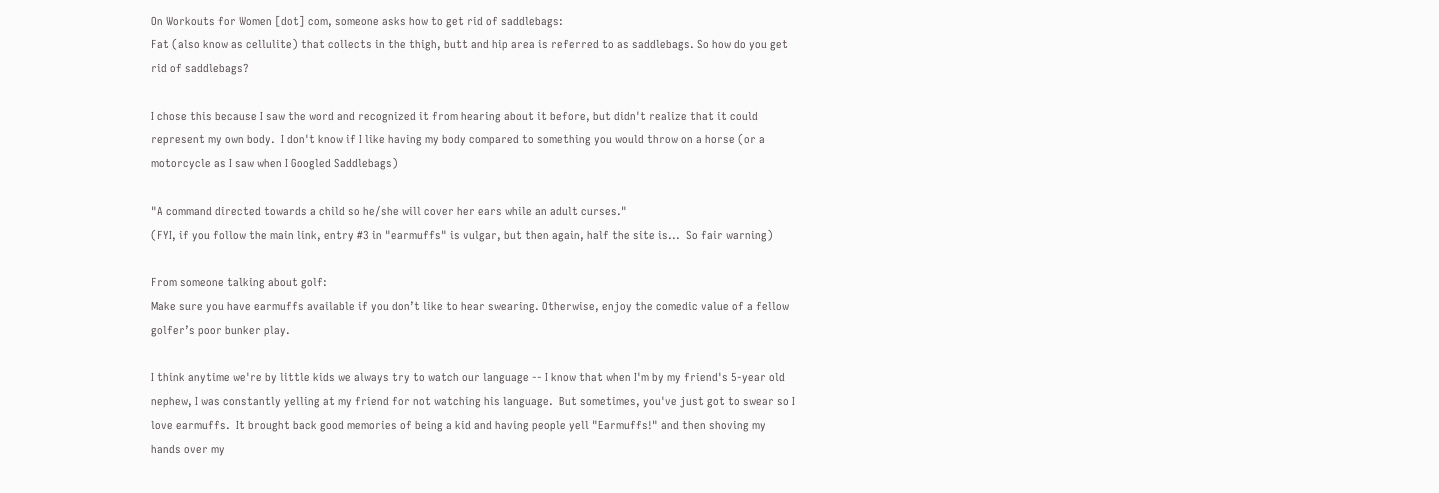On Workouts for Women [dot] com, someone asks how to get rid of saddlebags:
Fat (also know as cellulite) that collects in the thigh, butt and hip area is referred to as saddlebags. So how do you get rid of saddlebags?

I chose this because I saw the word and recognized it from hearing about it before, but didn't realize that it could represent my own body.  I don't know if I like having my body compared to something you would throw on a horse (or a motorcycle as I saw when I Googled Saddlebags)

"A command directed towards a child so he/she will cover her ears while an adult curses."
(FYI, if you follow the main link, entry #3 in "earmuffs" is vulgar, but then again, half the site is...  So fair warning)

From someone talking about golf:
Make sure you have earmuffs available if you don’t like to hear swearing. Otherwise, enjoy the comedic value of a fellow golfer’s poor bunker play.

I think anytime we're by little kids we always try to watch our language -- I know that when I'm by my friend's 5-year old nephew, I was constantly yelling at my friend for not watching his language.  But sometimes, you've just got to swear so I love earmuffs.  It brought back good memories of being a kid and having people yell "Earmuffs!" and then shoving my hands over my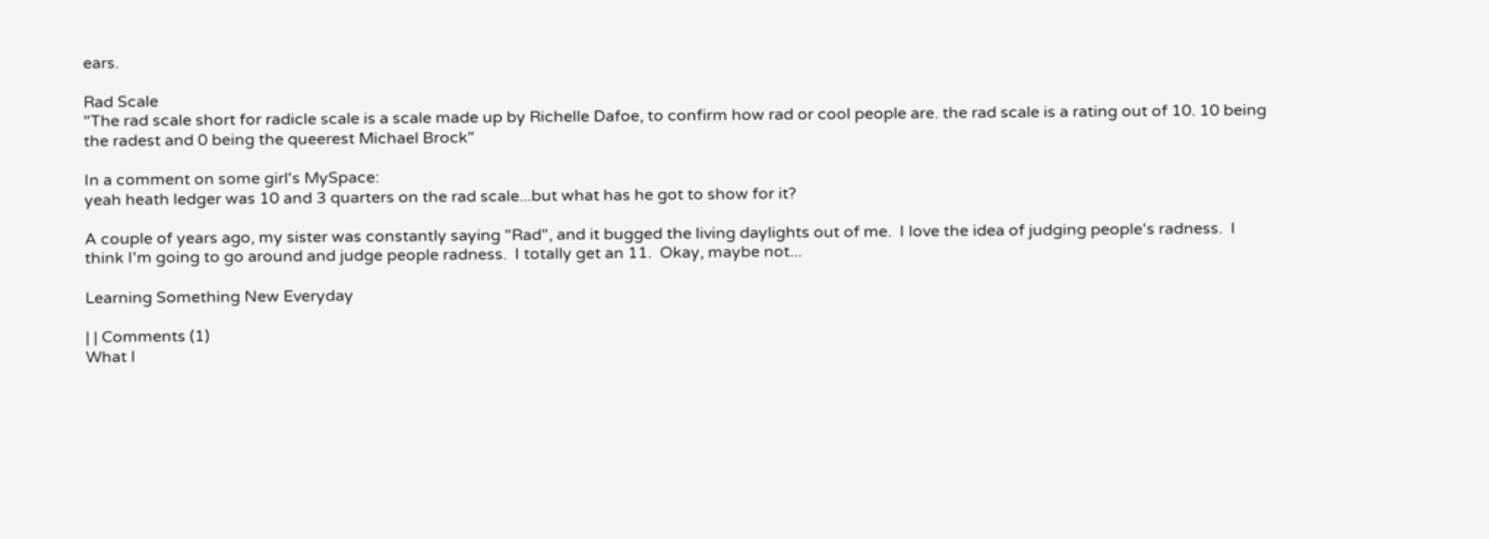ears.

Rad Scale
"The rad scale short for radicle scale is a scale made up by Richelle Dafoe, to confirm how rad or cool people are. the rad scale is a rating out of 10. 10 being the radest and 0 being the queerest Michael Brock"

In a comment on some girl's MySpace:
yeah heath ledger was 10 and 3 quarters on the rad scale...but what has he got to show for it?

A couple of years ago, my sister was constantly saying "Rad", and it bugged the living daylights out of me.  I love the idea of judging people's radness.  I think I'm going to go around and judge people radness.  I totally get an 11.  Okay, maybe not...

Learning Something New Everyday

| | Comments (1)
What I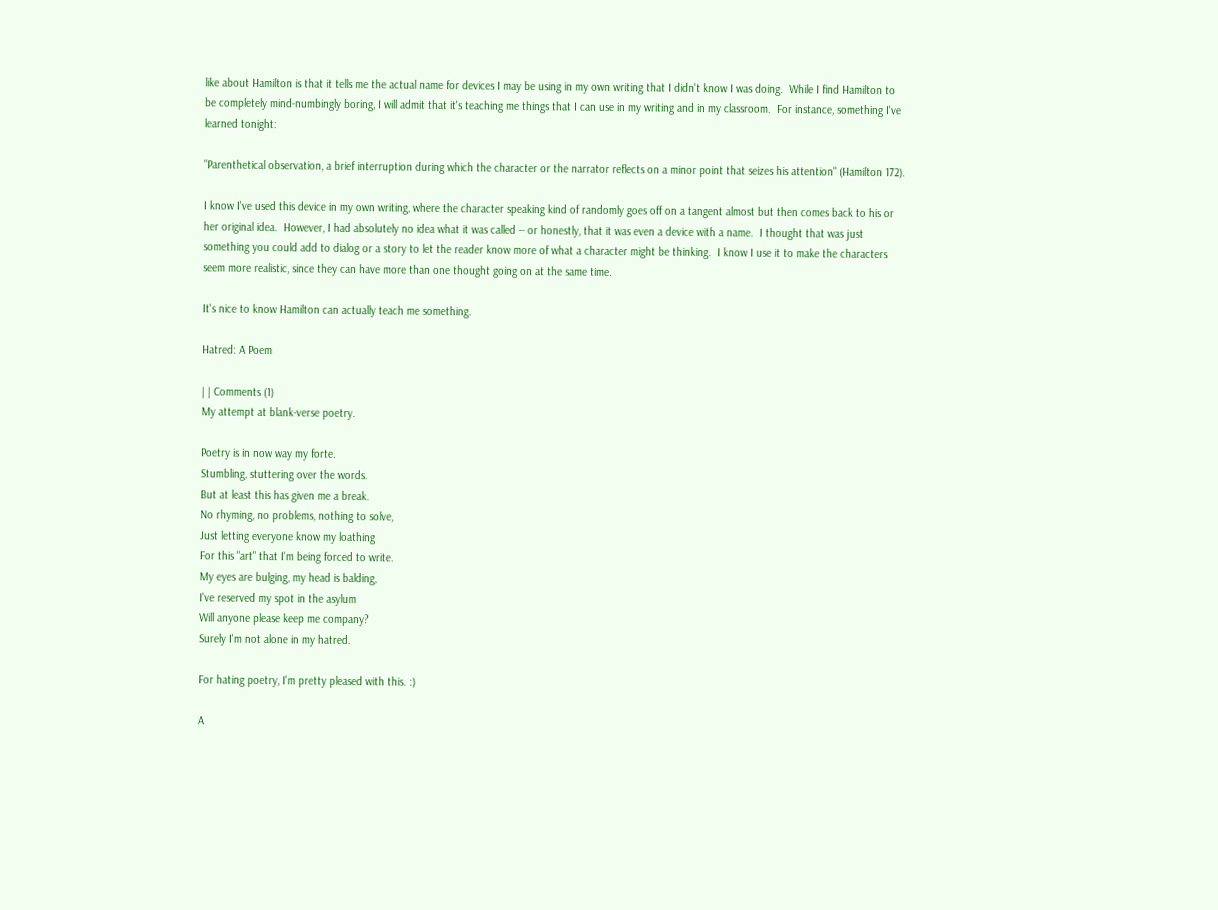like about Hamilton is that it tells me the actual name for devices I may be using in my own writing that I didn't know I was doing.  While I find Hamilton to be completely mind-numbingly boring, I will admit that it's teaching me things that I can use in my writing and in my classroom.  For instance, something I've learned tonight:

"Parenthetical observation, a brief interruption during which the character or the narrator reflects on a minor point that seizes his attention" (Hamilton 172).

I know I've used this device in my own writing, where the character speaking kind of randomly goes off on a tangent almost but then comes back to his or her original idea.  However, I had absolutely no idea what it was called -- or honestly, that it was even a device with a name.  I thought that was just something you could add to dialog or a story to let the reader know more of what a character might be thinking.  I know I use it to make the characters seem more realistic, since they can have more than one thought going on at the same time.

It's nice to know Hamilton can actually teach me something.

Hatred: A Poem

| | Comments (1)
My attempt at blank-verse poetry.

Poetry is in now way my forte.
Stumbling, stuttering over the words.
But at least this has given me a break.
No rhyming, no problems, nothing to solve,
Just letting everyone know my loathing
For this "art" that I'm being forced to write.
My eyes are bulging, my head is balding,
I've reserved my spot in the asylum
Will anyone please keep me company?
Surely I'm not alone in my hatred.

For hating poetry, I'm pretty pleased with this. :)

A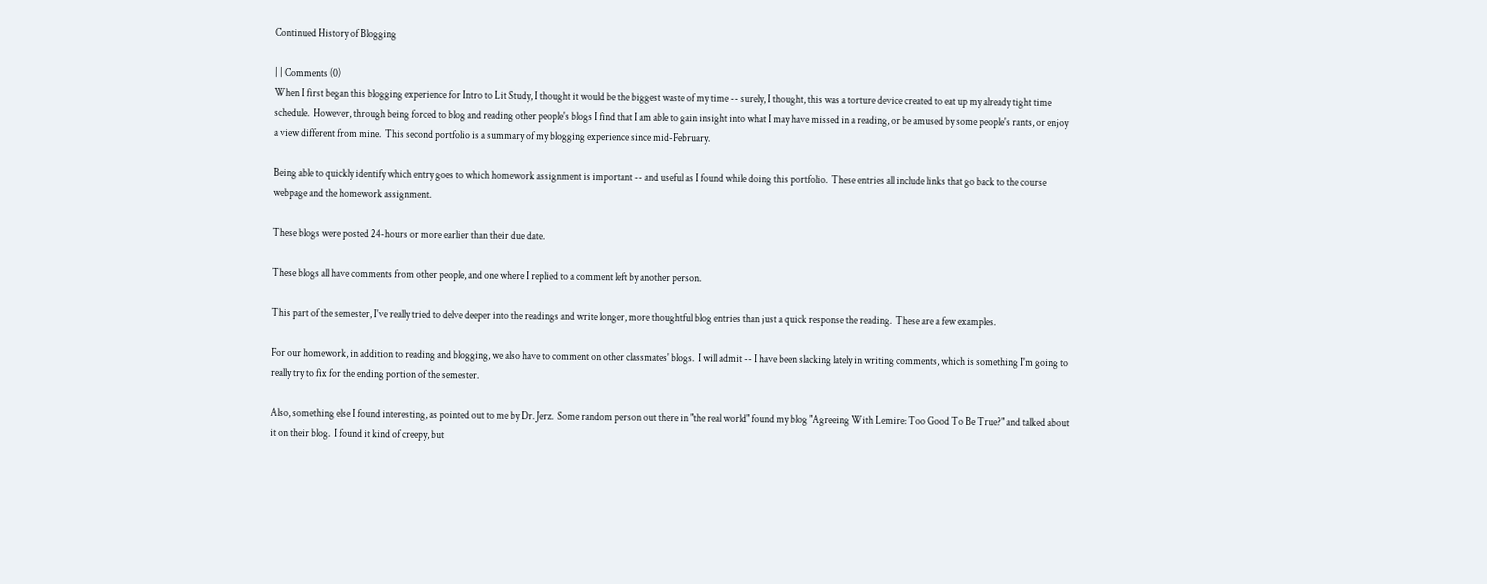Continued History of Blogging

| | Comments (0)
When I first began this blogging experience for Intro to Lit Study, I thought it would be the biggest waste of my time -- surely, I thought, this was a torture device created to eat up my already tight time schedule.  However, through being forced to blog and reading other people's blogs I find that I am able to gain insight into what I may have missed in a reading, or be amused by some people's rants, or enjoy a view different from mine.  This second portfolio is a summary of my blogging experience since mid-February.

Being able to quickly identify which entry goes to which homework assignment is important -- and useful as I found while doing this portfolio.  These entries all include links that go back to the course webpage and the homework assignment.

These blogs were posted 24-hours or more earlier than their due date.

These blogs all have comments from other people, and one where I replied to a comment left by another person.

This part of the semester, I've really tried to delve deeper into the readings and write longer, more thoughtful blog entries than just a quick response the reading.  These are a few examples.

For our homework, in addition to reading and blogging, we also have to comment on other classmates' blogs.  I will admit -- I have been slacking lately in writing comments, which is something I'm going to really try to fix for the ending portion of the semester.

Also, something else I found interesting, as pointed out to me by Dr. Jerz.  Some random person out there in "the real world" found my blog "Agreeing With Lemire: Too Good To Be True?" and talked about it on their blog.  I found it kind of creepy, but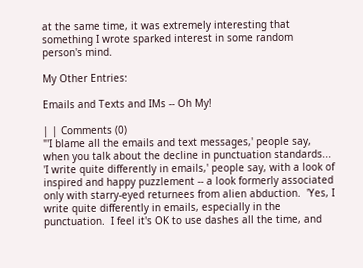at the same time, it was extremely interesting that something I wrote sparked interest in some random person's mind.

My Other Entries:

Emails and Texts and IMs -- Oh My!

| | Comments (0)
"'I blame all the emails and text messages,' people say, when you talk about the decline in punctuation standards...  'I write quite differently in emails,' people say, with a look of inspired and happy puzzlement -- a look formerly associated only with starry-eyed returnees from alien abduction.  'Yes, I write quite differently in emails, especially in the punctuation.  I feel it's OK to use dashes all the time, and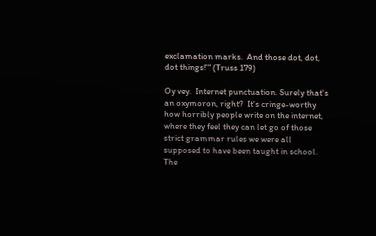exclamation marks.  And those dot, dot, dot things!'" (Truss 179)

Oy vey.  Internet punctuation. Surely that's an oxymoron, right?  It's cringe-worthy how horribly people write on the internet, where they feel they can let go of those strict grammar rules we were all supposed to have been taught in school.  The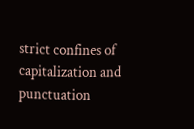strict confines of capitalization and punctuation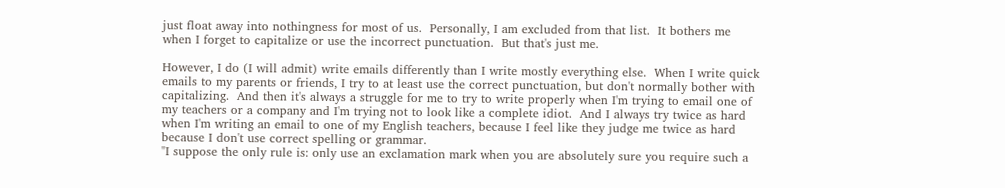just float away into nothingness for most of us.  Personally, I am excluded from that list.  It bothers me when I forget to capitalize or use the incorrect punctuation.  But that's just me.

However, I do (I will admit) write emails differently than I write mostly everything else.  When I write quick emails to my parents or friends, I try to at least use the correct punctuation, but don't normally bother with capitalizing.  And then it's always a struggle for me to try to write properly when I'm trying to email one of my teachers or a company and I'm trying not to look like a complete idiot.  And I always try twice as hard when I'm writing an email to one of my English teachers, because I feel like they judge me twice as hard because I don't use correct spelling or grammar.
"I suppose the only rule is: only use an exclamation mark when you are absolutely sure you require such a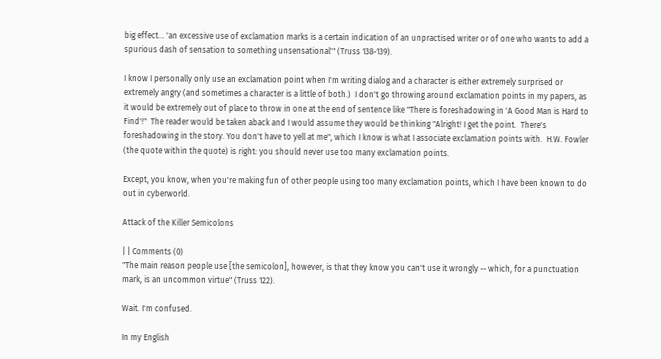big effect... 'an excessive use of exclamation marks is a certain indication of an unpractised writer or of one who wants to add a spurious dash of sensation to something unsensational'" (Truss 138-139).

I know I personally only use an exclamation point when I'm writing dialog and a character is either extremely surprised or extremely angry (and sometimes a character is a little of both.)  I don't go throwing around exclamation points in my papers, as it would be extremely out of place to throw in one at the end of sentence like "There is foreshadowing in 'A Good Man is Hard to Find'!"  The reader would be taken aback and I would assume they would be thinking "Alright! I get the point.  There's foreshadowing in the story. You don't have to yell at me", which I know is what I associate exclamation points with.  H.W. Fowler (the quote within the quote) is right: you should never use too many exclamation points.

Except, you know, when you're making fun of other people using too many exclamation points, which I have been known to do out in cyberworld.

Attack of the Killer Semicolons

| | Comments (0)
"The main reason people use [the semicolon], however, is that they know you can't use it wrongly -- which, for a punctuation mark, is an uncommon virtue" (Truss 122).

Wait. I'm confused.

In my English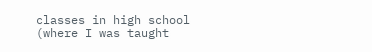classes in high school (where I was taught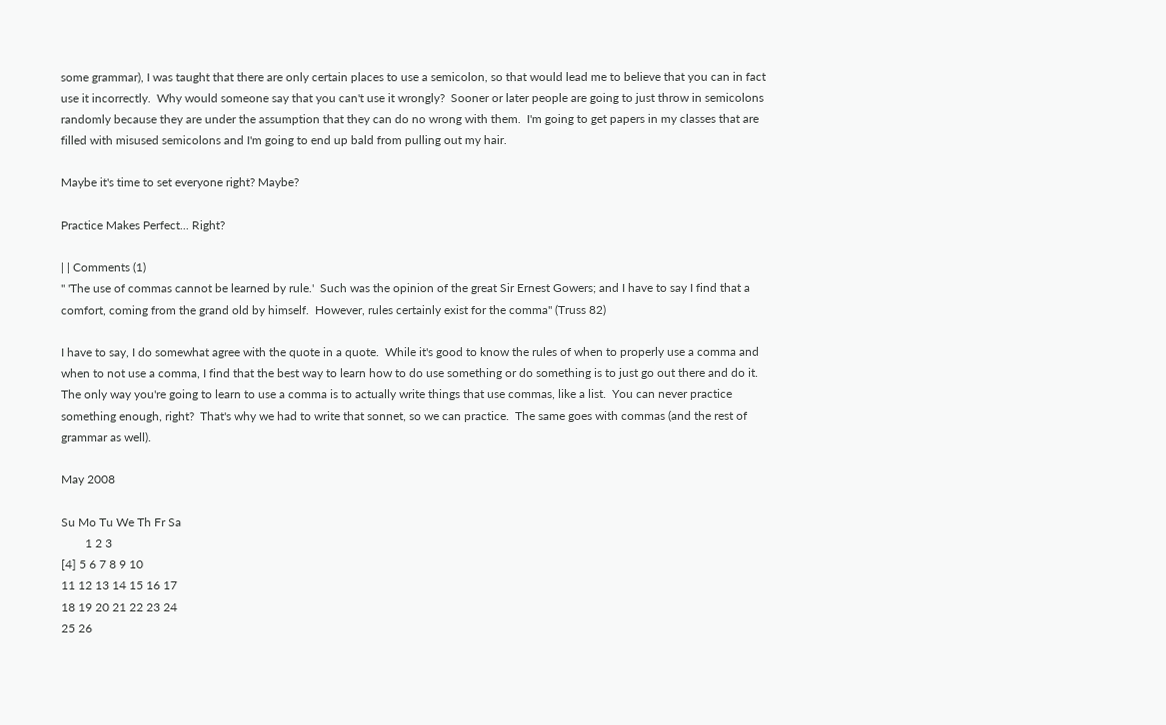some grammar), I was taught that there are only certain places to use a semicolon, so that would lead me to believe that you can in fact use it incorrectly.  Why would someone say that you can't use it wrongly?  Sooner or later people are going to just throw in semicolons randomly because they are under the assumption that they can do no wrong with them.  I'm going to get papers in my classes that are filled with misused semicolons and I'm going to end up bald from pulling out my hair.

Maybe it's time to set everyone right? Maybe?

Practice Makes Perfect... Right?

| | Comments (1)
" 'The use of commas cannot be learned by rule.'  Such was the opinion of the great Sir Ernest Gowers; and I have to say I find that a comfort, coming from the grand old by himself.  However, rules certainly exist for the comma" (Truss 82)

I have to say, I do somewhat agree with the quote in a quote.  While it's good to know the rules of when to properly use a comma and when to not use a comma, I find that the best way to learn how to do use something or do something is to just go out there and do it.  The only way you're going to learn to use a comma is to actually write things that use commas, like a list.  You can never practice something enough, right?  That's why we had to write that sonnet, so we can practice.  The same goes with commas (and the rest of grammar as well).

May 2008

Su Mo Tu We Th Fr Sa
        1 2 3
[4] 5 6 7 8 9 10
11 12 13 14 15 16 17
18 19 20 21 22 23 24
25 26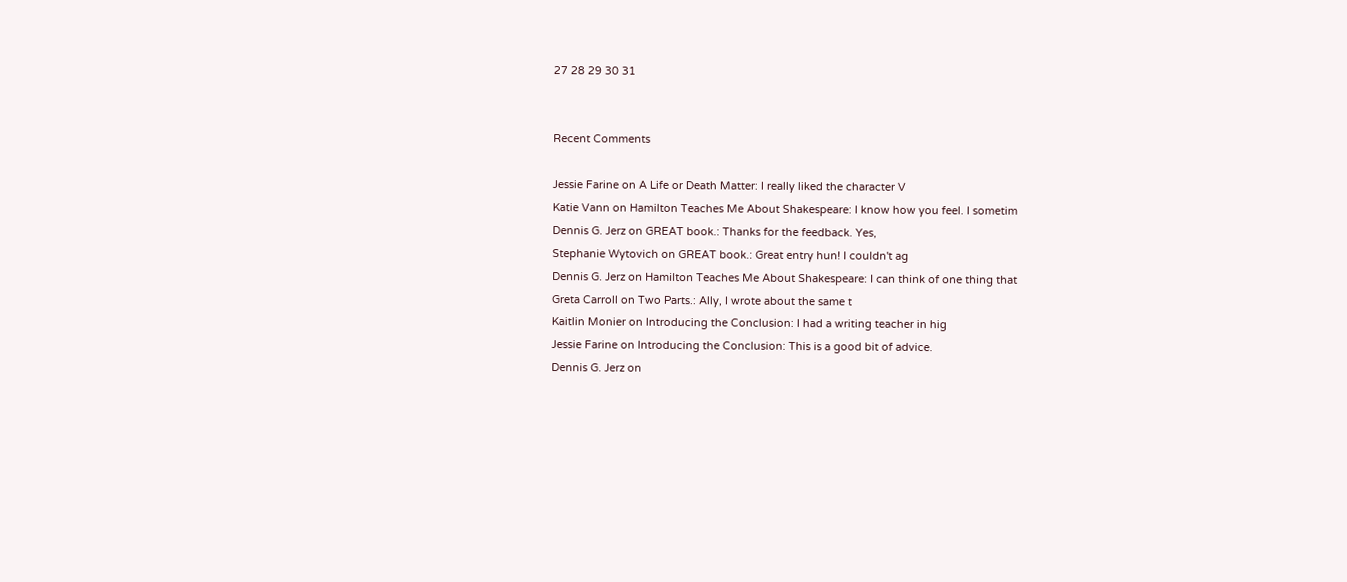27 28 29 30 31


Recent Comments

Jessie Farine on A Life or Death Matter: I really liked the character V
Katie Vann on Hamilton Teaches Me About Shakespeare: I know how you feel. I sometim
Dennis G. Jerz on GREAT book.: Thanks for the feedback. Yes,
Stephanie Wytovich on GREAT book.: Great entry hun! I couldn't ag
Dennis G. Jerz on Hamilton Teaches Me About Shakespeare: I can think of one thing that
Greta Carroll on Two Parts.: Ally, I wrote about the same t
Kaitlin Monier on Introducing the Conclusion: I had a writing teacher in hig
Jessie Farine on Introducing the Conclusion: This is a good bit of advice.
Dennis G. Jerz on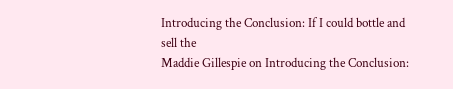Introducing the Conclusion: If I could bottle and sell the
Maddie Gillespie on Introducing the Conclusion: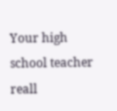Your high school teacher reall